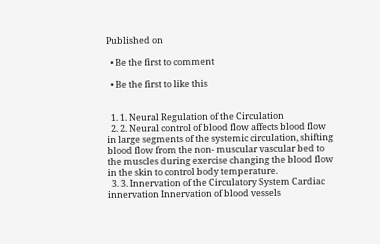Published on

  • Be the first to comment

  • Be the first to like this


  1. 1. Neural Regulation of the Circulation
  2. 2. Neural control of blood flow affects blood flow in large segments of the systemic circulation, shifting blood flow from the non- muscular vascular bed to the muscles during exercise changing the blood flow in the skin to control body temperature.
  3. 3. Innervation of the Circulatory System Cardiac innervation Innervation of blood vessels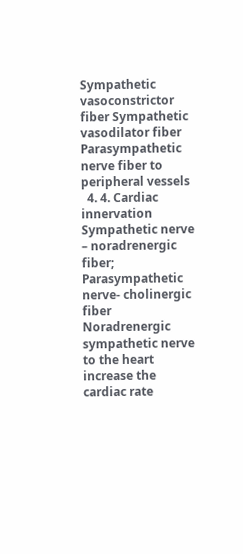Sympathetic vasoconstrictor fiber Sympathetic vasodilator fiber Parasympathetic nerve fiber to peripheral vessels
  4. 4. Cardiac innervation Sympathetic nerve – noradrenergic fiber; Parasympathetic nerve- cholinergic fiber Noradrenergic sympathetic nerve to the heart increase the cardiac rate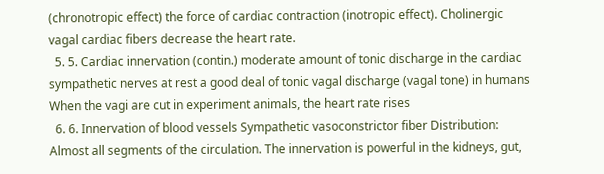(chronotropic effect) the force of cardiac contraction (inotropic effect). Cholinergic vagal cardiac fibers decrease the heart rate.
  5. 5. Cardiac innervation (contin.) moderate amount of tonic discharge in the cardiac sympathetic nerves at rest a good deal of tonic vagal discharge (vagal tone) in humans When the vagi are cut in experiment animals, the heart rate rises
  6. 6. Innervation of blood vessels Sympathetic vasoconstrictor fiber Distribution: Almost all segments of the circulation. The innervation is powerful in the kidneys, gut,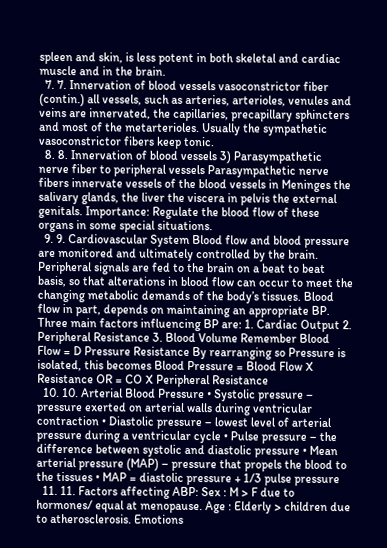spleen and skin, is less potent in both skeletal and cardiac muscle and in the brain.
  7. 7. Innervation of blood vessels vasoconstrictor fiber (contin.) all vessels, such as arteries, arterioles, venules and veins are innervated, the capillaries, precapillary sphincters and most of the metarterioles. Usually the sympathetic vasoconstrictor fibers keep tonic.
  8. 8. Innervation of blood vessels 3) Parasympathetic nerve fiber to peripheral vessels Parasympathetic nerve fibers innervate vessels of the blood vessels in Meninges the salivary glands, the liver the viscera in pelvis the external genitals. Importance: Regulate the blood flow of these organs in some special situations.
  9. 9. Cardiovascular System Blood flow and blood pressure are monitored and ultimately controlled by the brain. Peripheral signals are fed to the brain on a beat to beat basis, so that alterations in blood flow can occur to meet the changing metabolic demands of the body’s tissues. Blood flow in part, depends on maintaining an appropriate BP. Three main factors influencing BP are: 1. Cardiac Output 2. Peripheral Resistance 3. Blood Volume Remember Blood Flow = D Pressure Resistance By rearranging so Pressure is isolated, this becomes Blood Pressure = Blood Flow X Resistance OR = CO X Peripheral Resistance
  10. 10. Arterial Blood Pressure • Systolic pressure – pressure exerted on arterial walls during ventricular contraction • Diastolic pressure – lowest level of arterial pressure during a ventricular cycle • Pulse pressure – the difference between systolic and diastolic pressure • Mean arterial pressure (MAP) – pressure that propels the blood to the tissues • MAP = diastolic pressure + 1/3 pulse pressure
  11. 11. Factors affecting ABP: Sex : M > F due to hormones/ equal at menopause. Age : Elderly > children due to atherosclerosis. Emotions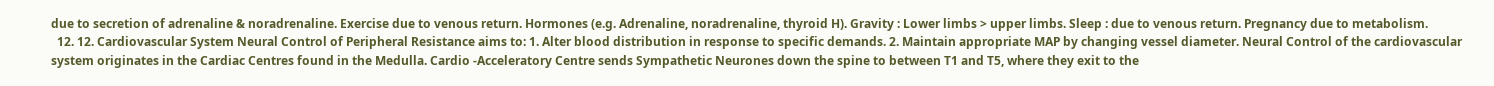due to secretion of adrenaline & noradrenaline. Exercise due to venous return. Hormones (e.g. Adrenaline, noradrenaline, thyroid H). Gravity : Lower limbs > upper limbs. Sleep : due to venous return. Pregnancy due to metabolism.
  12. 12. Cardiovascular System Neural Control of Peripheral Resistance aims to: 1. Alter blood distribution in response to specific demands. 2. Maintain appropriate MAP by changing vessel diameter. Neural Control of the cardiovascular system originates in the Cardiac Centres found in the Medulla. Cardio -Acceleratory Centre sends Sympathetic Neurones down the spine to between T1 and T5, where they exit to the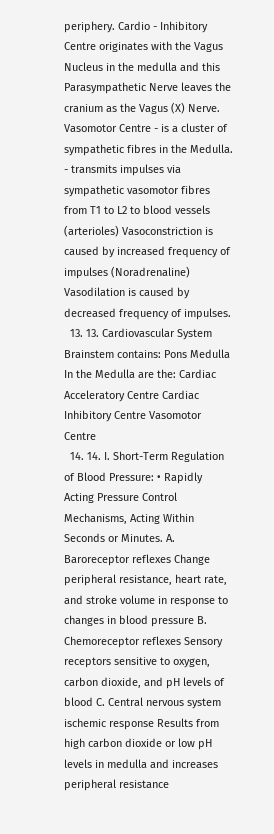periphery. Cardio - Inhibitory Centre originates with the Vagus Nucleus in the medulla and this Parasympathetic Nerve leaves the cranium as the Vagus (X) Nerve. Vasomotor Centre - is a cluster of sympathetic fibres in the Medulla. - transmits impulses via sympathetic vasomotor fibres from T1 to L2 to blood vessels (arterioles) Vasoconstriction is caused by increased frequency of impulses (Noradrenaline) Vasodilation is caused by decreased frequency of impulses.
  13. 13. Cardiovascular System Brainstem contains: Pons Medulla In the Medulla are the: Cardiac Acceleratory Centre Cardiac Inhibitory Centre Vasomotor Centre
  14. 14. I. Short-Term Regulation of Blood Pressure: • Rapidly Acting Pressure Control Mechanisms, Acting Within Seconds or Minutes. A. Baroreceptor reflexes Change peripheral resistance, heart rate, and stroke volume in response to changes in blood pressure B. Chemoreceptor reflexes Sensory receptors sensitive to oxygen, carbon dioxide, and pH levels of blood C. Central nervous system ischemic response Results from high carbon dioxide or low pH levels in medulla and increases peripheral resistance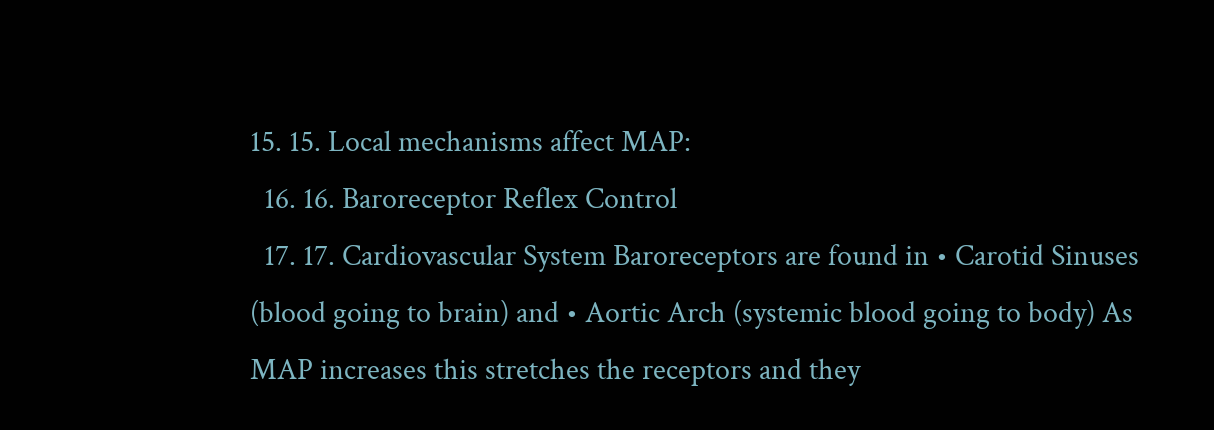15. 15. Local mechanisms affect MAP:
  16. 16. Baroreceptor Reflex Control
  17. 17. Cardiovascular System Baroreceptors are found in • Carotid Sinuses (blood going to brain) and • Aortic Arch (systemic blood going to body) As MAP increases this stretches the receptors and they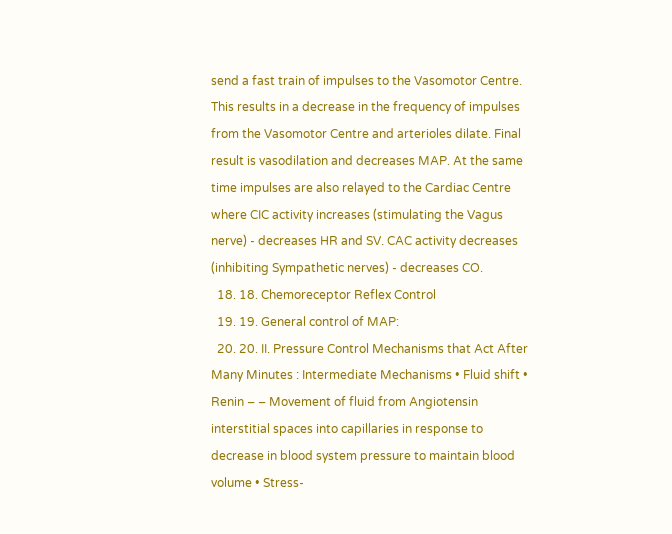send a fast train of impulses to the Vasomotor Centre. This results in a decrease in the frequency of impulses from the Vasomotor Centre and arterioles dilate. Final result is vasodilation and decreases MAP. At the same time impulses are also relayed to the Cardiac Centre where CIC activity increases (stimulating the Vagus nerve) - decreases HR and SV. CAC activity decreases (inhibiting Sympathetic nerves) - decreases CO.
  18. 18. Chemoreceptor Reflex Control
  19. 19. General control of MAP:
  20. 20. II. Pressure Control Mechanisms that Act After Many Minutes : Intermediate Mechanisms • Fluid shift • Renin – – Movement of fluid from Angiotensin interstitial spaces into capillaries in response to decrease in blood system pressure to maintain blood volume • Stress-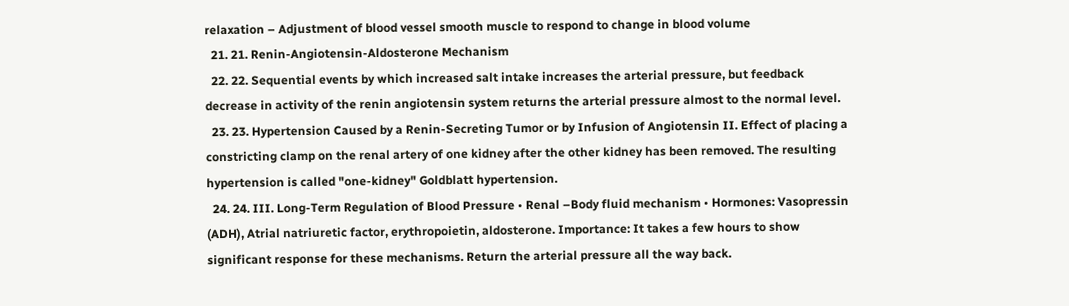relaxation – Adjustment of blood vessel smooth muscle to respond to change in blood volume
  21. 21. Renin-Angiotensin-Aldosterone Mechanism
  22. 22. Sequential events by which increased salt intake increases the arterial pressure, but feedback decrease in activity of the renin angiotensin system returns the arterial pressure almost to the normal level.
  23. 23. Hypertension Caused by a Renin-Secreting Tumor or by Infusion of Angiotensin II. Effect of placing a constricting clamp on the renal artery of one kidney after the other kidney has been removed. The resulting hypertension is called "one-kidney" Goldblatt hypertension.
  24. 24. III. Long-Term Regulation of Blood Pressure • Renal –Body fluid mechanism • Hormones: Vasopressin (ADH), Atrial natriuretic factor, erythropoietin, aldosterone. Importance: It takes a few hours to show significant response for these mechanisms. Return the arterial pressure all the way back.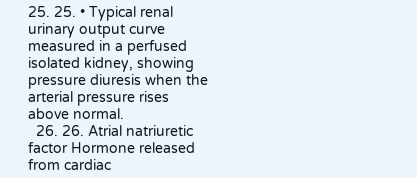25. 25. • Typical renal urinary output curve measured in a perfused isolated kidney, showing pressure diuresis when the arterial pressure rises above normal.
  26. 26. Atrial natriuretic factor Hormone released from cardiac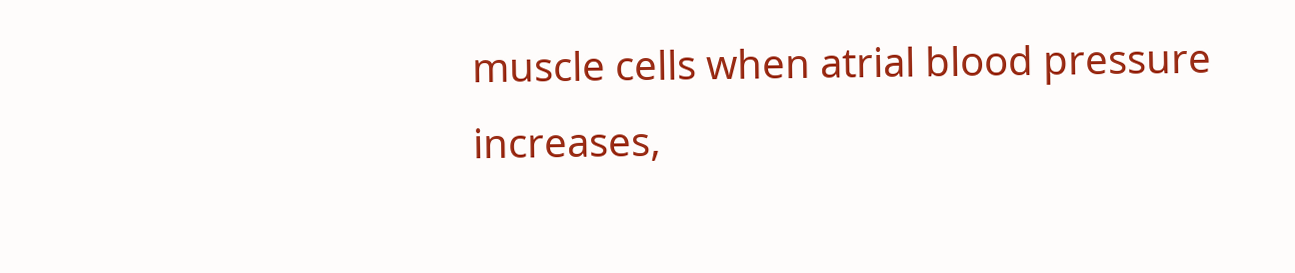muscle cells when atrial blood pressure increases,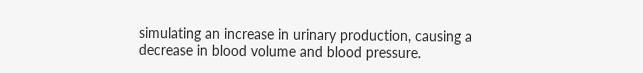simulating an increase in urinary production, causing a decrease in blood volume and blood pressure.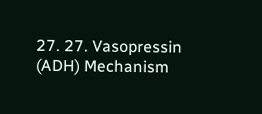27. 27. Vasopressin (ADH) Mechanism